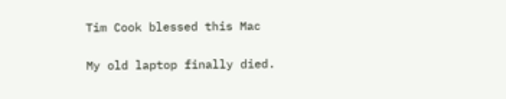Tim Cook blessed this Mac

My old laptop finally died.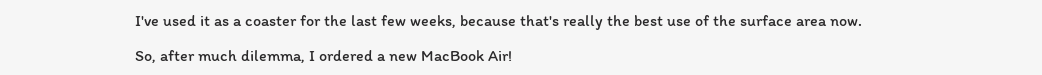I've used it as a coaster for the last few weeks, because that's really the best use of the surface area now.

So, after much dilemma, I ordered a new MacBook Air!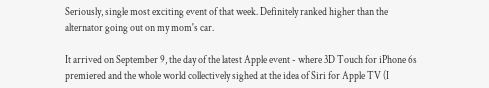Seriously, single most exciting event of that week. Definitely ranked higher than the alternator going out on my mom's car.

It arrived on September 9, the day of the latest Apple event - where 3D Touch for iPhone 6s premiered and the whole world collectively sighed at the idea of Siri for Apple TV (I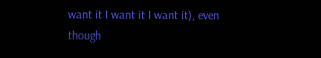want it I want it I want it), even though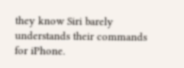they know Siri barely understands their commands for iPhone.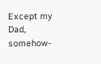Except my Dad, somehow-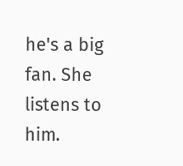he's a big fan. She listens to him.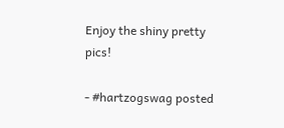Enjoy the shiny pretty pics!

- #hartzogswag posted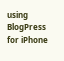using BlogPress for iPhone